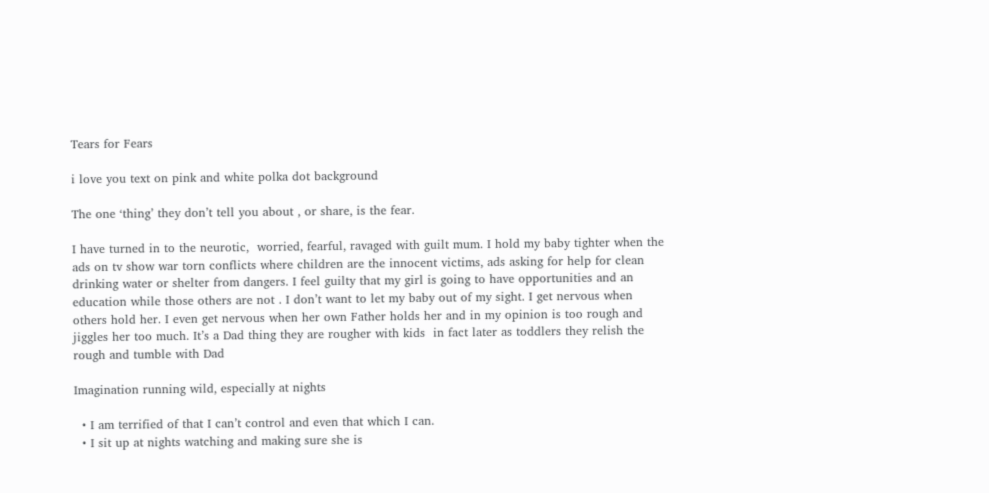Tears for Fears

i love you text on pink and white polka dot background

The one ‘thing’ they don’t tell you about , or share, is the fear.

I have turned in to the neurotic,  worried, fearful, ravaged with guilt mum. I hold my baby tighter when the ads on tv show war torn conflicts where children are the innocent victims, ads asking for help for clean drinking water or shelter from dangers. I feel guilty that my girl is going to have opportunities and an education while those others are not . I don’t want to let my baby out of my sight. I get nervous when others hold her. I even get nervous when her own Father holds her and in my opinion is too rough and jiggles her too much. It’s a Dad thing they are rougher with kids  in fact later as toddlers they relish the rough and tumble with Dad

Imagination running wild, especially at nights

  • I am terrified of that I can’t control and even that which I can.
  • I sit up at nights watching and making sure she is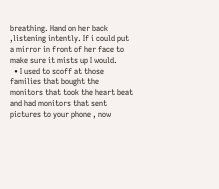breathing. Hand on her back ,listening intently. If i could put a mirror in front of her face to make sure it mists up I would.
  • I used to scoff at those families that bought the monitors that took the heart beat and had monitors that sent pictures to your phone , now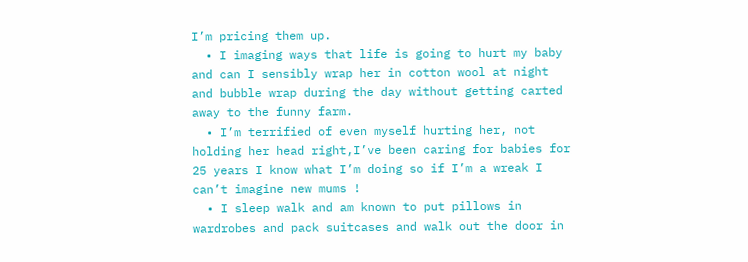I’m pricing them up.
  • I imaging ways that life is going to hurt my baby and can I sensibly wrap her in cotton wool at night and bubble wrap during the day without getting carted away to the funny farm.
  • I’m terrified of even myself hurting her, not holding her head right,I’ve been caring for babies for 25 years I know what I’m doing so if I’m a wreak I can’t imagine new mums !
  • I sleep walk and am known to put pillows in wardrobes and pack suitcases and walk out the door in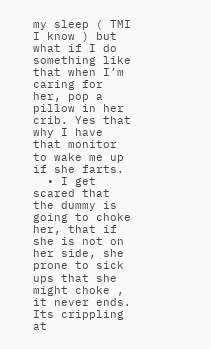my sleep ( TMI I know ) but what if I do something like that when I’m caring for her, pop a pillow in her crib. Yes that why I have that monitor to wake me up if she farts.
  • I get scared that the dummy is going to choke her, that if she is not on her side, she prone to sick ups that she might choke , it never ends. Its crippling at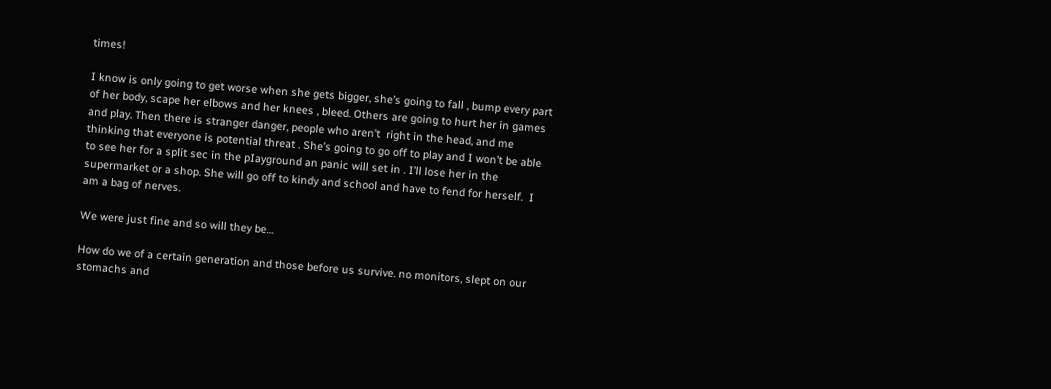times!

I know is only going to get worse when she gets bigger, she’s going to fall , bump every part of her body, scape her elbows and her knees , bleed. Others are going to hurt her in games and play. Then there is stranger danger, people who aren’t  right in the head, and me thinking that everyone is potential threat . She’s going to go off to play and I won’t be able to see her for a split sec in the pIayground an panic will set in . I’ll lose her in the supermarket or a shop. She will go off to kindy and school and have to fend for herself.  I am a bag of nerves.

We were just fine and so will they be…

How do we of a certain generation and those before us survive. no monitors, slept on our stomachs and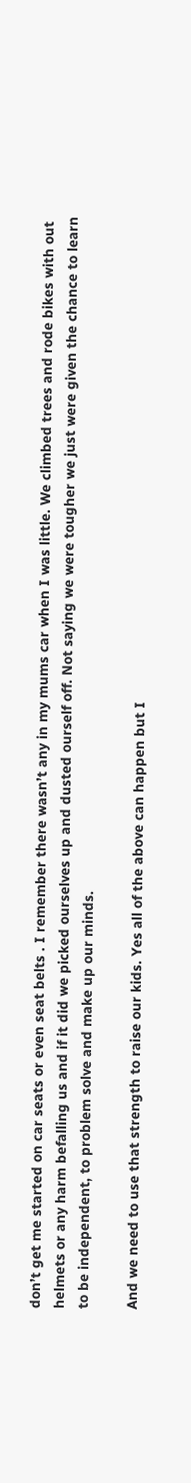don’t get me started on car seats or even seat belts . I remember there wasn’t any in my mums car when I was little. We climbed trees and rode bikes with out helmets or any harm befalling us and if it did we picked ourselves up and dusted ourself off. Not saying we were tougher we just were given the chance to learn to be independent, to problem solve and make up our minds.

And we need to use that strength to raise our kids. Yes all of the above can happen but I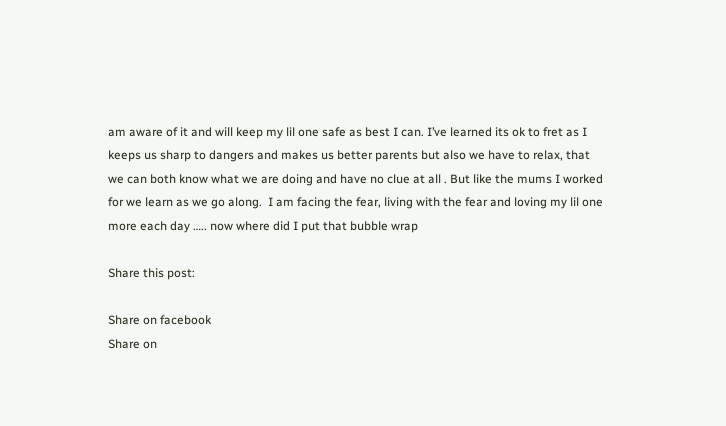am aware of it and will keep my lil one safe as best I can. I’ve learned its ok to fret as I keeps us sharp to dangers and makes us better parents but also we have to relax, that we can both know what we are doing and have no clue at all . But like the mums I worked for we learn as we go along.  I am facing the fear, living with the fear and loving my lil one more each day ….. now where did I put that bubble wrap

Share this post:

Share on facebook
Share on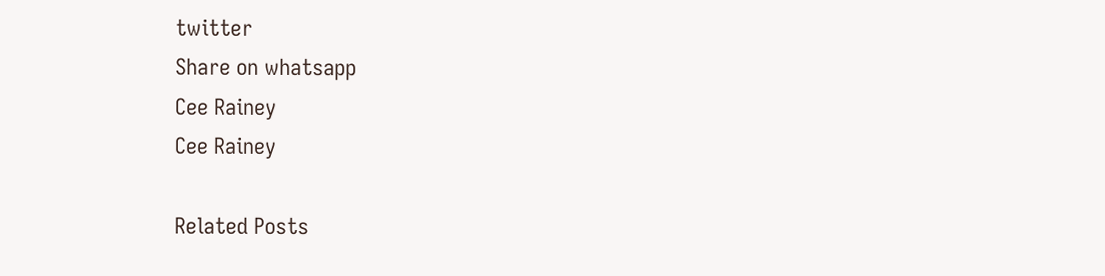twitter
Share on whatsapp
Cee Rainey
Cee Rainey

Related Posts